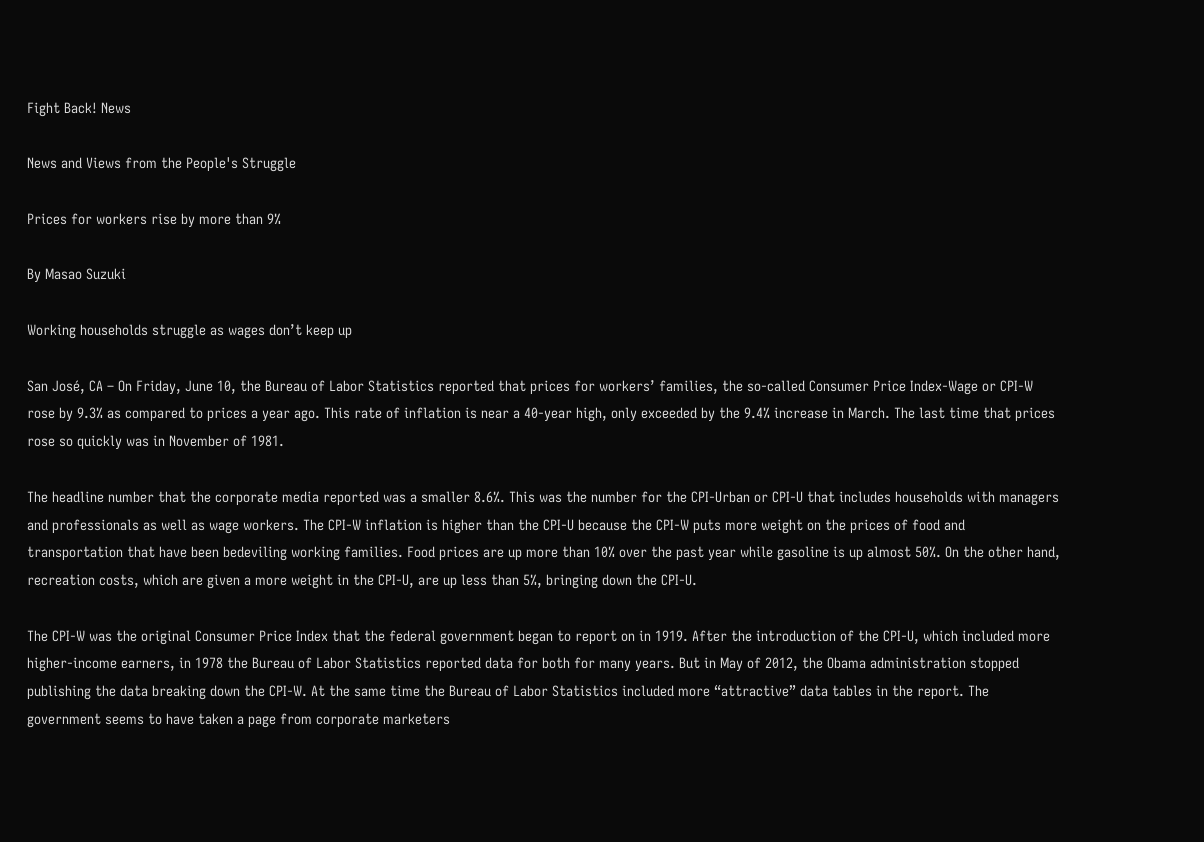Fight Back! News

News and Views from the People's Struggle

Prices for workers rise by more than 9%

By Masao Suzuki

Working households struggle as wages don’t keep up

San José, CA – On Friday, June 10, the Bureau of Labor Statistics reported that prices for workers’ families, the so-called Consumer Price Index-Wage or CPI-W rose by 9.3% as compared to prices a year ago. This rate of inflation is near a 40-year high, only exceeded by the 9.4% increase in March. The last time that prices rose so quickly was in November of 1981.

The headline number that the corporate media reported was a smaller 8.6%. This was the number for the CPI-Urban or CPI-U that includes households with managers and professionals as well as wage workers. The CPI-W inflation is higher than the CPI-U because the CPI-W puts more weight on the prices of food and transportation that have been bedeviling working families. Food prices are up more than 10% over the past year while gasoline is up almost 50%. On the other hand, recreation costs, which are given a more weight in the CPI-U, are up less than 5%, bringing down the CPI-U.

The CPI-W was the original Consumer Price Index that the federal government began to report on in 1919. After the introduction of the CPI-U, which included more higher-income earners, in 1978 the Bureau of Labor Statistics reported data for both for many years. But in May of 2012, the Obama administration stopped publishing the data breaking down the CPI-W. At the same time the Bureau of Labor Statistics included more “attractive” data tables in the report. The government seems to have taken a page from corporate marketers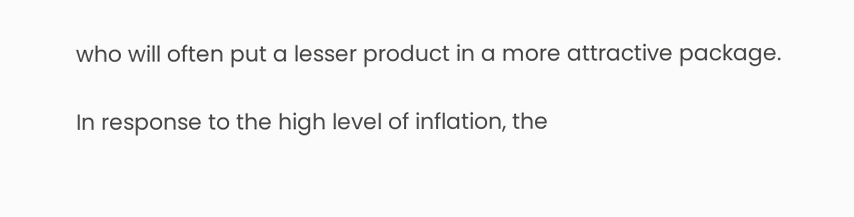who will often put a lesser product in a more attractive package.

In response to the high level of inflation, the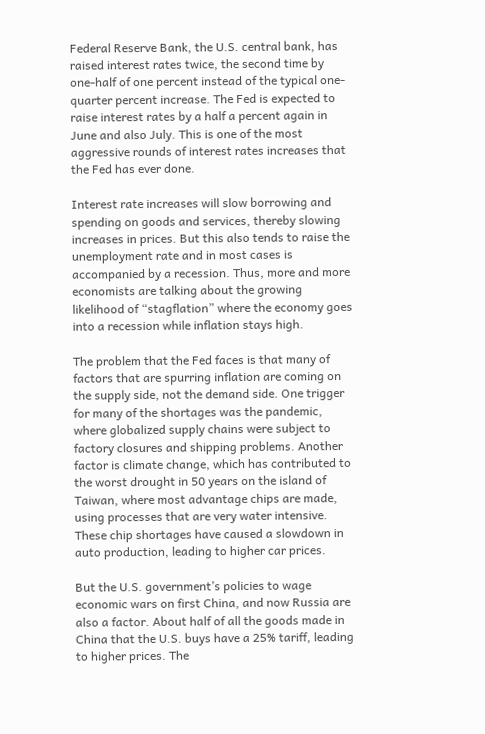Federal Reserve Bank, the U.S. central bank, has raised interest rates twice, the second time by one-half of one percent instead of the typical one-quarter percent increase. The Fed is expected to raise interest rates by a half a percent again in June and also July. This is one of the most aggressive rounds of interest rates increases that the Fed has ever done.

Interest rate increases will slow borrowing and spending on goods and services, thereby slowing increases in prices. But this also tends to raise the unemployment rate and in most cases is accompanied by a recession. Thus, more and more economists are talking about the growing likelihood of “stagflation” where the economy goes into a recession while inflation stays high.

The problem that the Fed faces is that many of factors that are spurring inflation are coming on the supply side, not the demand side. One trigger for many of the shortages was the pandemic, where globalized supply chains were subject to factory closures and shipping problems. Another factor is climate change, which has contributed to the worst drought in 50 years on the island of Taiwan, where most advantage chips are made, using processes that are very water intensive. These chip shortages have caused a slowdown in auto production, leading to higher car prices.

But the U.S. government’s policies to wage economic wars on first China, and now Russia are also a factor. About half of all the goods made in China that the U.S. buys have a 25% tariff, leading to higher prices. The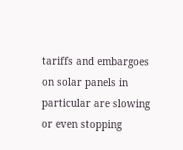tariffs and embargoes on solar panels in particular are slowing or even stopping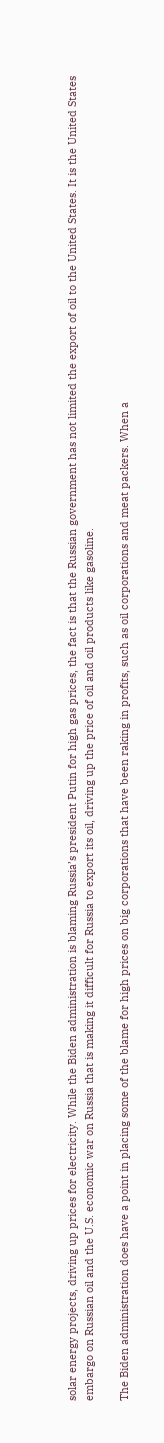solar energy projects, driving up prices for electricity. While the Biden administration is blaming Russia’s president Putin for high gas prices, the fact is that the Russian government has not limited the export of oil to the United States. It is the United States embargo on Russian oil and the U.S. economic war on Russia that is making it difficult for Russia to export its oil, driving up the price of oil and oil products like gasoline.

The Biden administration does have a point in placing some of the blame for high prices on big corporations that have been raking in profits, such as oil corporations and meat packers. When a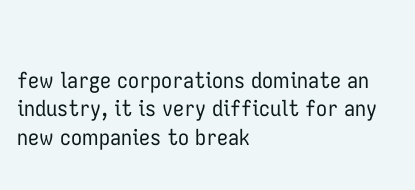few large corporations dominate an industry, it is very difficult for any new companies to break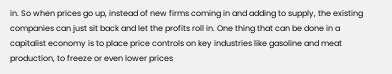in. So when prices go up, instead of new firms coming in and adding to supply, the existing companies can just sit back and let the profits roll in. One thing that can be done in a capitalist economy is to place price controls on key industries like gasoline and meat production, to freeze or even lower prices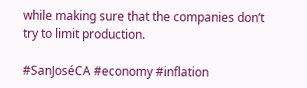while making sure that the companies don’t try to limit production.

#SanJoséCA #economy #inflation